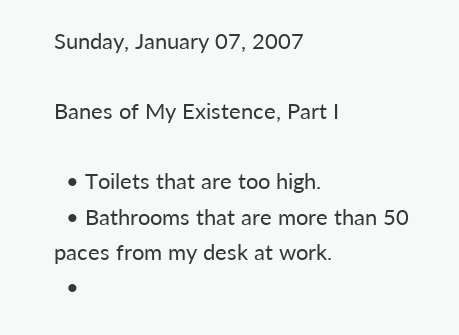Sunday, January 07, 2007

Banes of My Existence, Part I

  • Toilets that are too high.
  • Bathrooms that are more than 50 paces from my desk at work.
  •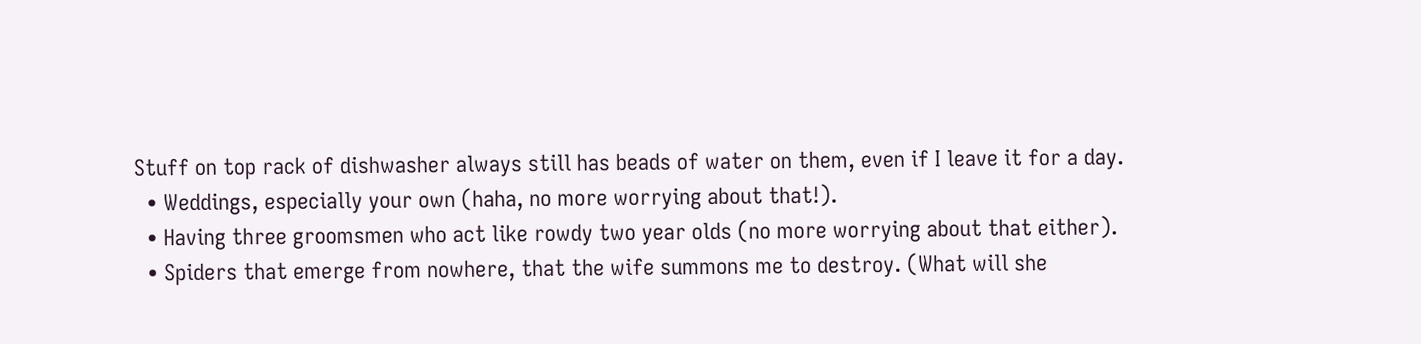Stuff on top rack of dishwasher always still has beads of water on them, even if I leave it for a day.
  • Weddings, especially your own (haha, no more worrying about that!).
  • Having three groomsmen who act like rowdy two year olds (no more worrying about that either).
  • Spiders that emerge from nowhere, that the wife summons me to destroy. (What will she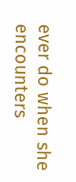ever do when she encounters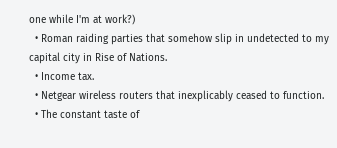one while I'm at work?)
  • Roman raiding parties that somehow slip in undetected to my capital city in Rise of Nations.
  • Income tax.
  • Netgear wireless routers that inexplicably ceased to function.
  • The constant taste of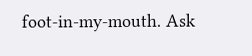foot-in-my-mouth. Ask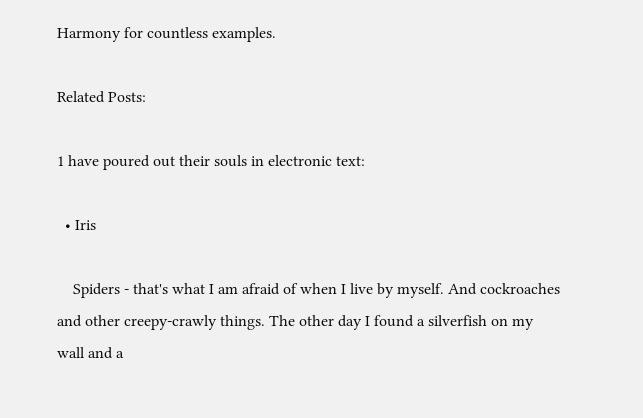Harmony for countless examples.

Related Posts:

1 have poured out their souls in electronic text:

  • Iris

    Spiders - that's what I am afraid of when I live by myself. And cockroaches and other creepy-crawly things. The other day I found a silverfish on my wall and a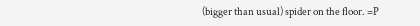(bigger than usual) spider on the floor. =P